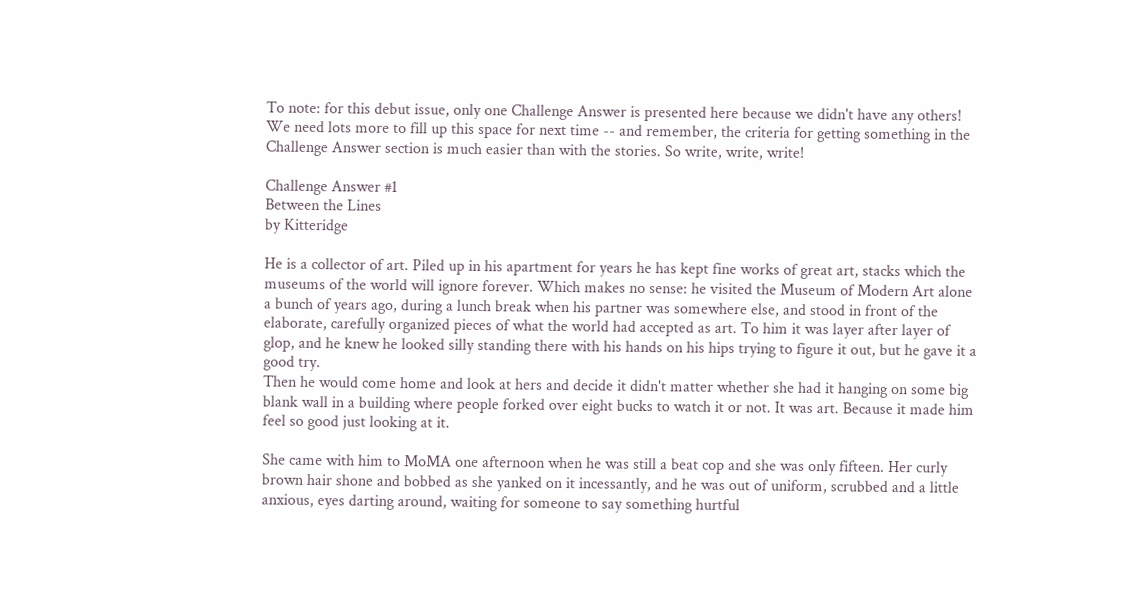To note: for this debut issue, only one Challenge Answer is presented here because we didn't have any others! We need lots more to fill up this space for next time -- and remember, the criteria for getting something in the Challenge Answer section is much easier than with the stories. So write, write, write!

Challenge Answer #1
Between the Lines
by Kitteridge

He is a collector of art. Piled up in his apartment for years he has kept fine works of great art, stacks which the museums of the world will ignore forever. Which makes no sense: he visited the Museum of Modern Art alone a bunch of years ago, during a lunch break when his partner was somewhere else, and stood in front of the elaborate, carefully organized pieces of what the world had accepted as art. To him it was layer after layer of glop, and he knew he looked silly standing there with his hands on his hips trying to figure it out, but he gave it a good try.
Then he would come home and look at hers and decide it didn't matter whether she had it hanging on some big blank wall in a building where people forked over eight bucks to watch it or not. It was art. Because it made him feel so good just looking at it.

She came with him to MoMA one afternoon when he was still a beat cop and she was only fifteen. Her curly brown hair shone and bobbed as she yanked on it incessantly, and he was out of uniform, scrubbed and a little anxious, eyes darting around, waiting for someone to say something hurtful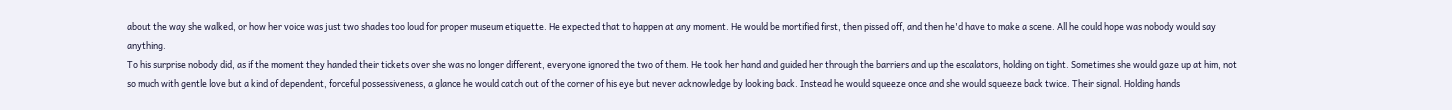about the way she walked, or how her voice was just two shades too loud for proper museum etiquette. He expected that to happen at any moment. He would be mortified first, then pissed off, and then he'd have to make a scene. All he could hope was nobody would say anything.
To his surprise nobody did, as if the moment they handed their tickets over she was no longer different, everyone ignored the two of them. He took her hand and guided her through the barriers and up the escalators, holding on tight. Sometimes she would gaze up at him, not so much with gentle love but a kind of dependent, forceful possessiveness, a glance he would catch out of the corner of his eye but never acknowledge by looking back. Instead he would squeeze once and she would squeeze back twice. Their signal. Holding hands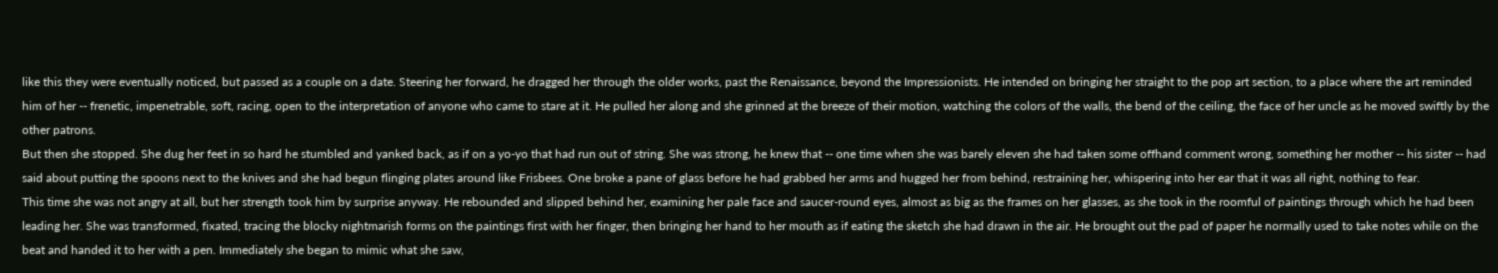like this they were eventually noticed, but passed as a couple on a date. Steering her forward, he dragged her through the older works, past the Renaissance, beyond the Impressionists. He intended on bringing her straight to the pop art section, to a place where the art reminded him of her -- frenetic, impenetrable, soft, racing, open to the interpretation of anyone who came to stare at it. He pulled her along and she grinned at the breeze of their motion, watching the colors of the walls, the bend of the ceiling, the face of her uncle as he moved swiftly by the other patrons.
But then she stopped. She dug her feet in so hard he stumbled and yanked back, as if on a yo-yo that had run out of string. She was strong, he knew that -- one time when she was barely eleven she had taken some offhand comment wrong, something her mother -- his sister -- had said about putting the spoons next to the knives and she had begun flinging plates around like Frisbees. One broke a pane of glass before he had grabbed her arms and hugged her from behind, restraining her, whispering into her ear that it was all right, nothing to fear.
This time she was not angry at all, but her strength took him by surprise anyway. He rebounded and slipped behind her, examining her pale face and saucer-round eyes, almost as big as the frames on her glasses, as she took in the roomful of paintings through which he had been leading her. She was transformed, fixated, tracing the blocky nightmarish forms on the paintings first with her finger, then bringing her hand to her mouth as if eating the sketch she had drawn in the air. He brought out the pad of paper he normally used to take notes while on the beat and handed it to her with a pen. Immediately she began to mimic what she saw,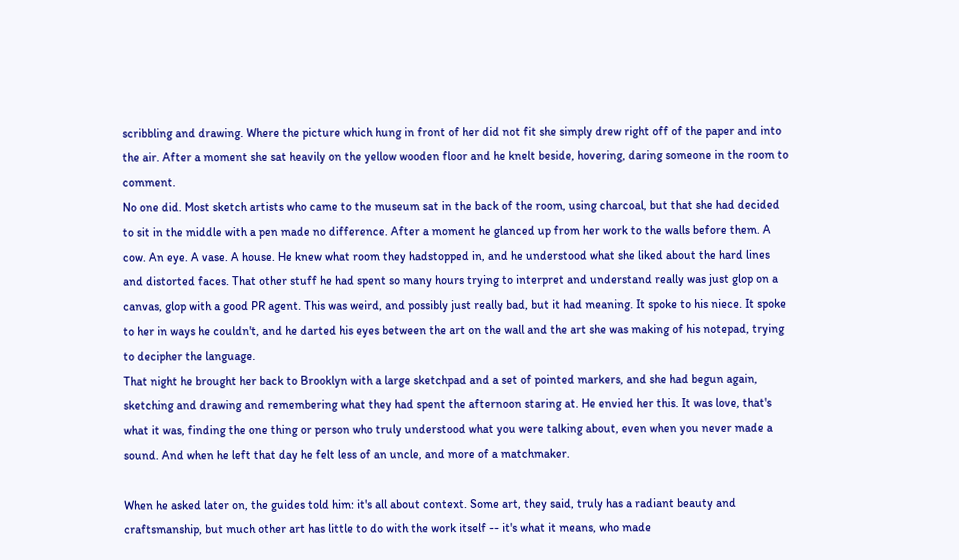scribbling and drawing. Where the picture which hung in front of her did not fit she simply drew right off of the paper and into the air. After a moment she sat heavily on the yellow wooden floor and he knelt beside, hovering, daring someone in the room to comment.
No one did. Most sketch artists who came to the museum sat in the back of the room, using charcoal, but that she had decided to sit in the middle with a pen made no difference. After a moment he glanced up from her work to the walls before them. A cow. An eye. A vase. A house. He knew what room they hadstopped in, and he understood what she liked about the hard lines and distorted faces. That other stuff he had spent so many hours trying to interpret and understand really was just glop on a canvas, glop with a good PR agent. This was weird, and possibly just really bad, but it had meaning. It spoke to his niece. It spoke to her in ways he couldn't, and he darted his eyes between the art on the wall and the art she was making of his notepad, trying to decipher the language.
That night he brought her back to Brooklyn with a large sketchpad and a set of pointed markers, and she had begun again, sketching and drawing and remembering what they had spent the afternoon staring at. He envied her this. It was love, that's what it was, finding the one thing or person who truly understood what you were talking about, even when you never made a sound. And when he left that day he felt less of an uncle, and more of a matchmaker.

When he asked later on, the guides told him: it's all about context. Some art, they said, truly has a radiant beauty and craftsmanship, but much other art has little to do with the work itself -- it's what it means, who made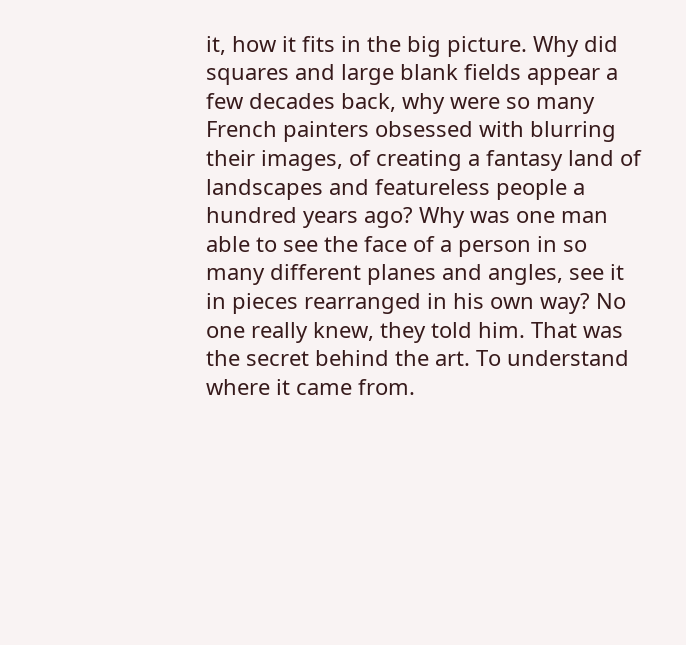it, how it fits in the big picture. Why did squares and large blank fields appear a few decades back, why were so many French painters obsessed with blurring their images, of creating a fantasy land of landscapes and featureless people a hundred years ago? Why was one man able to see the face of a person in so many different planes and angles, see it in pieces rearranged in his own way? No one really knew, they told him. That was the secret behind the art. To understand where it came from.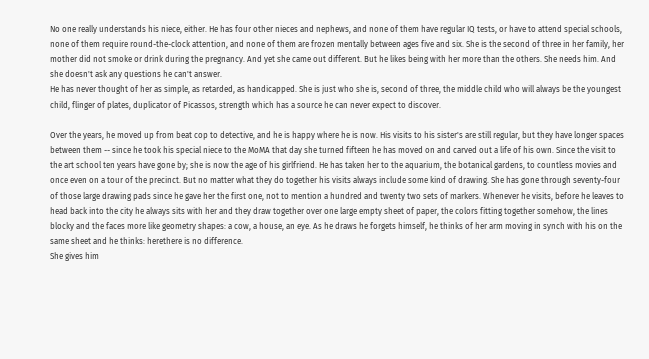No one really understands his niece, either. He has four other nieces and nephews, and none of them have regular IQ tests, or have to attend special schools, none of them require round-the-clock attention, and none of them are frozen mentally between ages five and six. She is the second of three in her family, her mother did not smoke or drink during the pregnancy. And yet she came out different. But he likes being with her more than the others. She needs him. And she doesn't ask any questions he can't answer.
He has never thought of her as simple, as retarded, as handicapped. She is just who she is, second of three, the middle child who will always be the youngest child, flinger of plates, duplicator of Picassos, strength which has a source he can never expect to discover.

Over the years, he moved up from beat cop to detective, and he is happy where he is now. His visits to his sister's are still regular, but they have longer spaces between them -- since he took his special niece to the MoMA that day she turned fifteen he has moved on and carved out a life of his own. Since the visit to the art school ten years have gone by; she is now the age of his girlfriend. He has taken her to the aquarium, the botanical gardens, to countless movies and once even on a tour of the precinct. But no matter what they do together his visits always include some kind of drawing. She has gone through seventy-four of those large drawing pads since he gave her the first one, not to mention a hundred and twenty two sets of markers. Whenever he visits, before he leaves to head back into the city he always sits with her and they draw together over one large empty sheet of paper, the colors fitting together somehow, the lines blocky and the faces more like geometry shapes: a cow, a house, an eye. As he draws he forgets himself, he thinks of her arm moving in synch with his on the same sheet and he thinks: herethere is no difference.
She gives him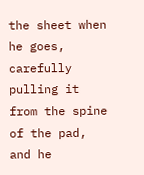the sheet when he goes, carefully pulling it from the spine of the pad, and he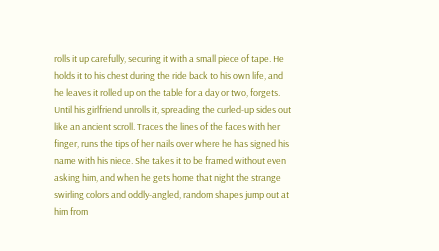rolls it up carefully, securing it with a small piece of tape. He holds it to his chest during the ride back to his own life, and he leaves it rolled up on the table for a day or two, forgets. Until his girlfriend unrolls it, spreading the curled-up sides out like an ancient scroll. Traces the lines of the faces with her finger, runs the tips of her nails over where he has signed his name with his niece. She takes it to be framed without even asking him, and when he gets home that night the strange swirling colors and oddly-angled, random shapes jump out at him from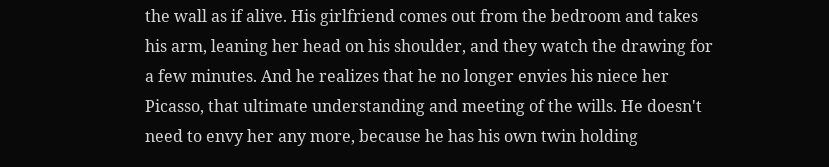the wall as if alive. His girlfriend comes out from the bedroom and takes his arm, leaning her head on his shoulder, and they watch the drawing for a few minutes. And he realizes that he no longer envies his niece her Picasso, that ultimate understanding and meeting of the wills. He doesn't need to envy her any more, because he has his own twin holding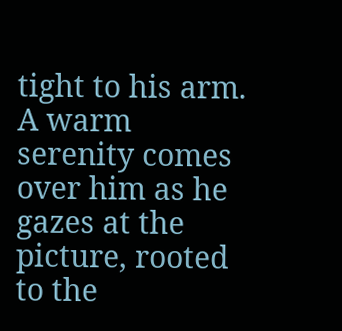tight to his arm. A warm serenity comes over him as he gazes at the picture, rooted to the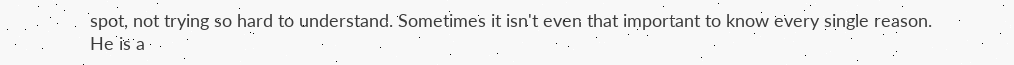spot, not trying so hard to understand. Sometimes it isn't even that important to know every single reason.
He is a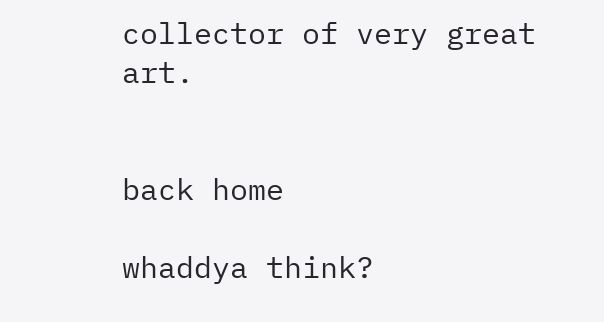collector of very great art.


back home

whaddya think?